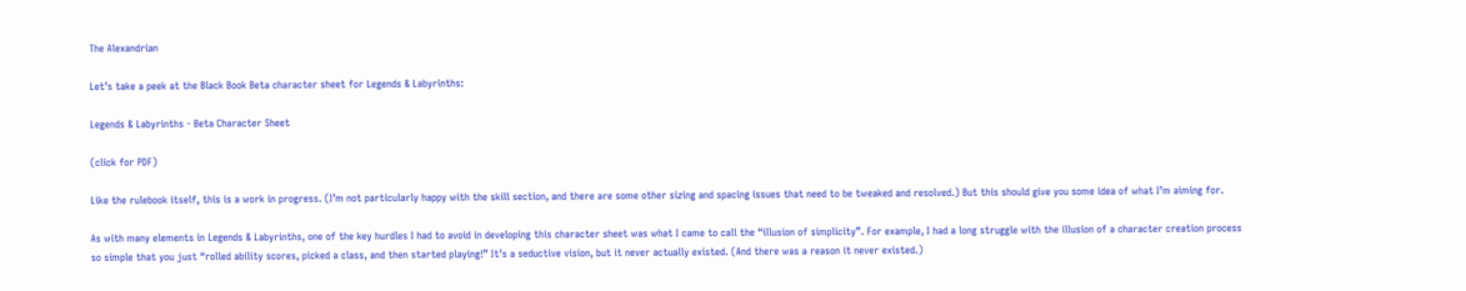The Alexandrian

Let’s take a peek at the Black Book Beta character sheet for Legends & Labyrinths:

Legends & Labyrinths - Beta Character Sheet

(click for PDF)

Like the rulebook itself, this is a work in progress. (I’m not particularly happy with the skill section, and there are some other sizing and spacing issues that need to be tweaked and resolved.) But this should give you some idea of what I’m aiming for.

As with many elements in Legends & Labyrinths, one of the key hurdles I had to avoid in developing this character sheet was what I came to call the “illusion of simplicity”. For example, I had a long struggle with the illusion of a character creation process so simple that you just “rolled ability scores, picked a class, and then started playing!” It’s a seductive vision, but it never actually existed. (And there was a reason it never existed.)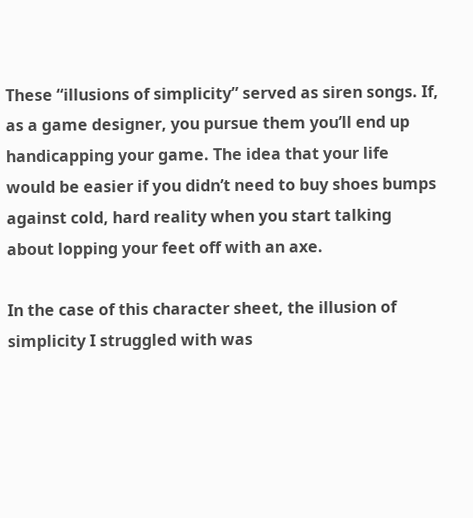These “illusions of simplicity” served as siren songs. If, as a game designer, you pursue them you’ll end up handicapping your game. The idea that your life would be easier if you didn’t need to buy shoes bumps against cold, hard reality when you start talking about lopping your feet off with an axe.

In the case of this character sheet, the illusion of simplicity I struggled with was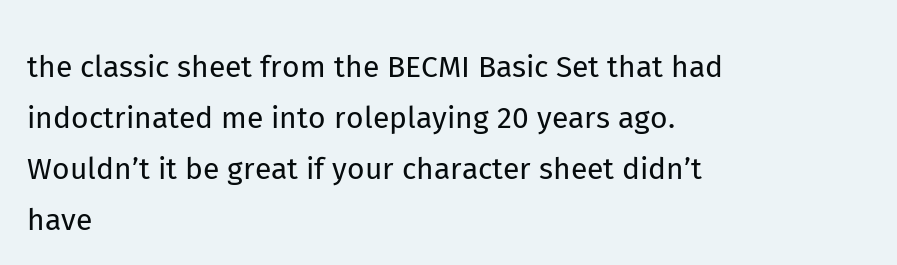the classic sheet from the BECMI Basic Set that had indoctrinated me into roleplaying 20 years ago. Wouldn’t it be great if your character sheet didn’t have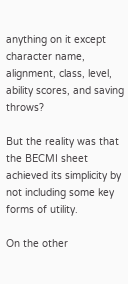anything on it except character name, alignment, class, level, ability scores, and saving throws?

But the reality was that the BECMI sheet achieved its simplicity by not including some key forms of utility.

On the other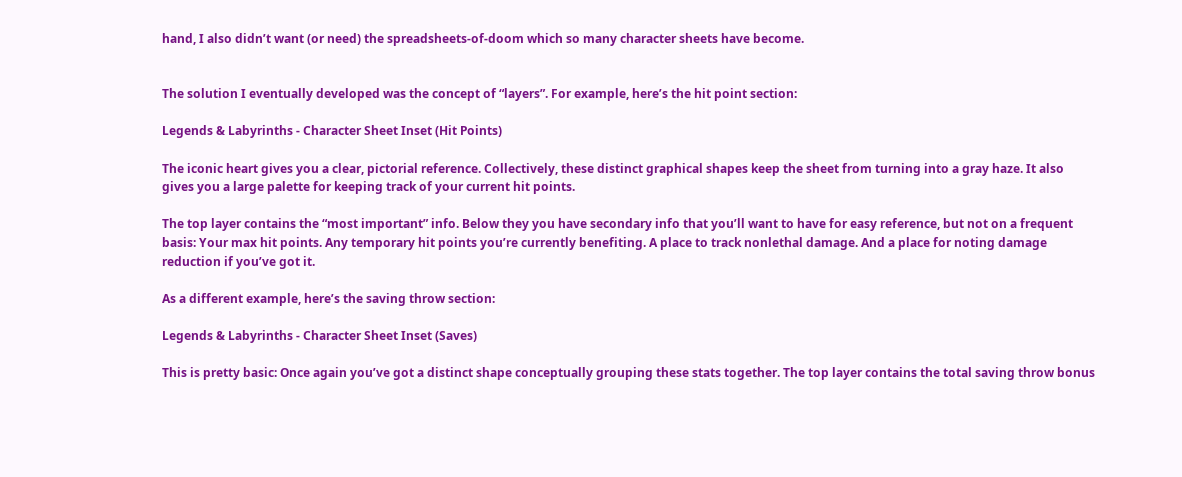hand, I also didn’t want (or need) the spreadsheets-of-doom which so many character sheets have become.


The solution I eventually developed was the concept of “layers”. For example, here’s the hit point section:

Legends & Labyrinths - Character Sheet Inset (Hit Points)

The iconic heart gives you a clear, pictorial reference. Collectively, these distinct graphical shapes keep the sheet from turning into a gray haze. It also gives you a large palette for keeping track of your current hit points.

The top layer contains the “most important” info. Below they you have secondary info that you’ll want to have for easy reference, but not on a frequent basis: Your max hit points. Any temporary hit points you’re currently benefiting. A place to track nonlethal damage. And a place for noting damage reduction if you’ve got it.

As a different example, here’s the saving throw section:

Legends & Labyrinths - Character Sheet Inset (Saves)

This is pretty basic: Once again you’ve got a distinct shape conceptually grouping these stats together. The top layer contains the total saving throw bonus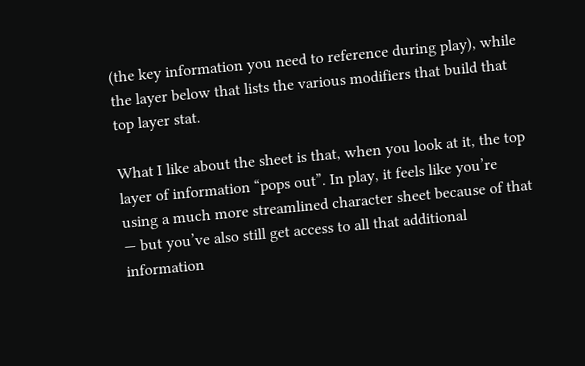(the key information you need to reference during play), while the layer below that lists the various modifiers that build that top layer stat.

What I like about the sheet is that, when you look at it, the top layer of information “pops out”. In play, it feels like you’re using a much more streamlined character sheet because of that — but you’ve also still get access to all that additional information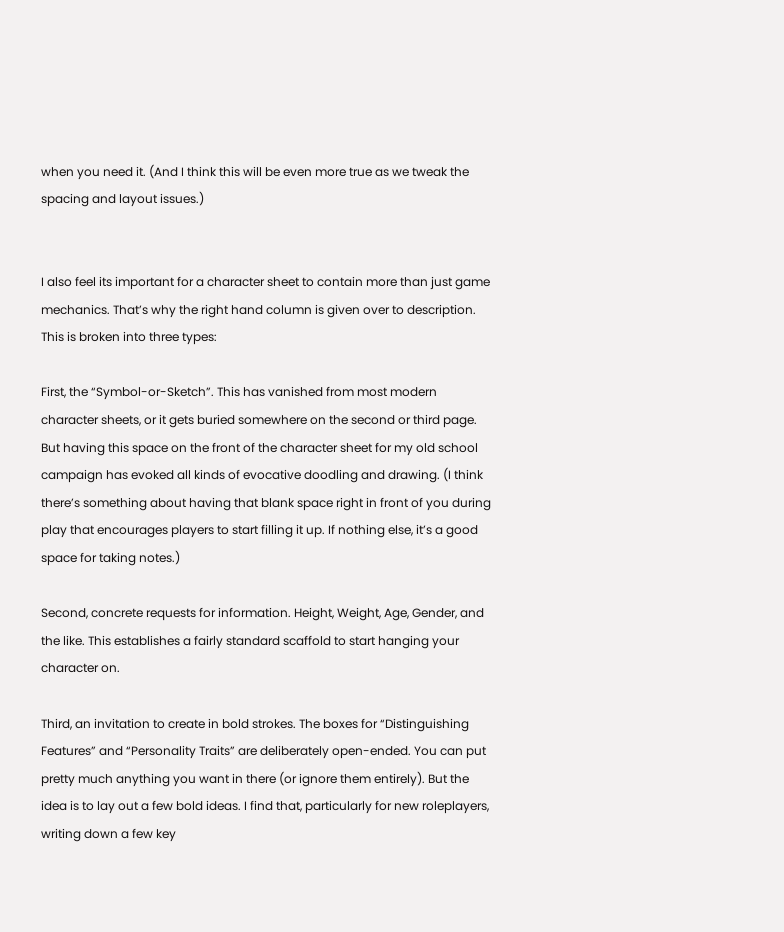when you need it. (And I think this will be even more true as we tweak the spacing and layout issues.)


I also feel its important for a character sheet to contain more than just game mechanics. That’s why the right hand column is given over to description. This is broken into three types:

First, the “Symbol-or-Sketch”. This has vanished from most modern character sheets, or it gets buried somewhere on the second or third page.  But having this space on the front of the character sheet for my old school campaign has evoked all kinds of evocative doodling and drawing. (I think there’s something about having that blank space right in front of you during play that encourages players to start filling it up. If nothing else, it’s a good space for taking notes.)

Second, concrete requests for information. Height, Weight, Age, Gender, and the like. This establishes a fairly standard scaffold to start hanging your character on.

Third, an invitation to create in bold strokes. The boxes for “Distinguishing Features” and “Personality Traits” are deliberately open-ended. You can put pretty much anything you want in there (or ignore them entirely). But the idea is to lay out a few bold ideas. I find that, particularly for new roleplayers, writing down a few key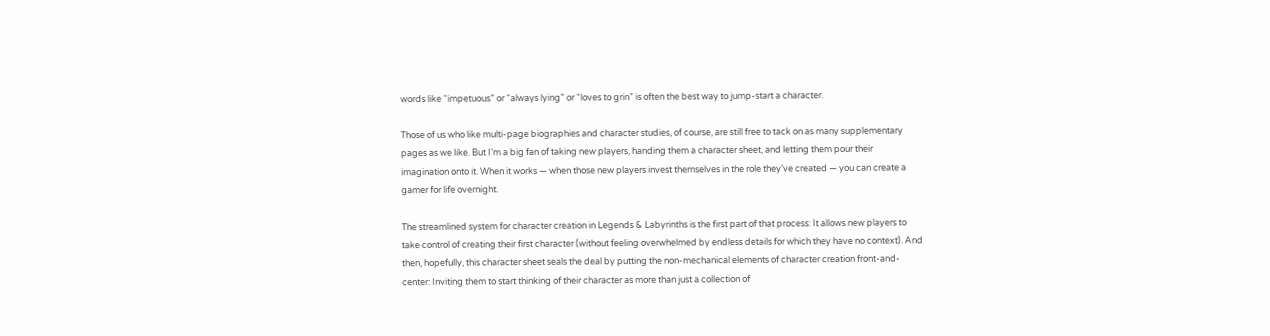words like “impetuous” or “always lying” or “loves to grin” is often the best way to jump-start a character.

Those of us who like multi-page biographies and character studies, of course, are still free to tack on as many supplementary pages as we like. But I’m a big fan of taking new players, handing them a character sheet, and letting them pour their imagination onto it. When it works — when those new players invest themselves in the role they’ve created — you can create a gamer for life overnight.

The streamlined system for character creation in Legends & Labyrinths is the first part of that process: It allows new players to take control of creating their first character (without feeling overwhelmed by endless details for which they have no context). And then, hopefully, this character sheet seals the deal by putting the non-mechanical elements of character creation front-and-center: Inviting them to start thinking of their character as more than just a collection of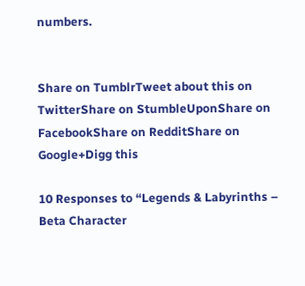numbers.


Share on TumblrTweet about this on TwitterShare on StumbleUponShare on FacebookShare on RedditShare on Google+Digg this

10 Responses to “Legends & Labyrinths – Beta Character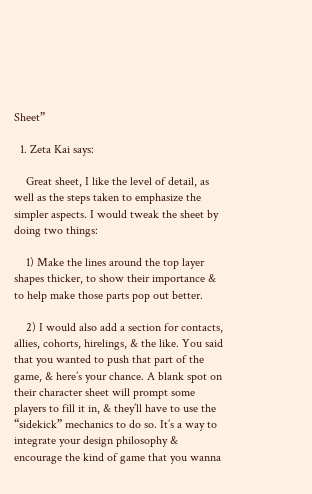Sheet”

  1. Zeta Kai says:

    Great sheet, I like the level of detail, as well as the steps taken to emphasize the simpler aspects. I would tweak the sheet by doing two things:

    1) Make the lines around the top layer shapes thicker, to show their importance & to help make those parts pop out better.

    2) I would also add a section for contacts, allies, cohorts, hirelings, & the like. You said that you wanted to push that part of the game, & here’s your chance. A blank spot on their character sheet will prompt some players to fill it in, & they’ll have to use the “sidekick” mechanics to do so. It’s a way to integrate your design philosophy & encourage the kind of game that you wanna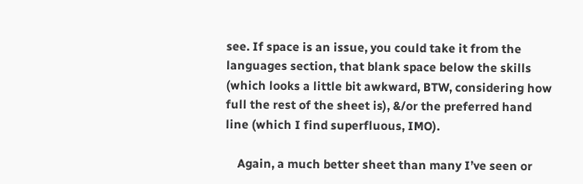see. If space is an issue, you could take it from the languages section, that blank space below the skills (which looks a little bit awkward, BTW, considering how full the rest of the sheet is), &/or the preferred hand line (which I find superfluous, IMO).

    Again, a much better sheet than many I’ve seen or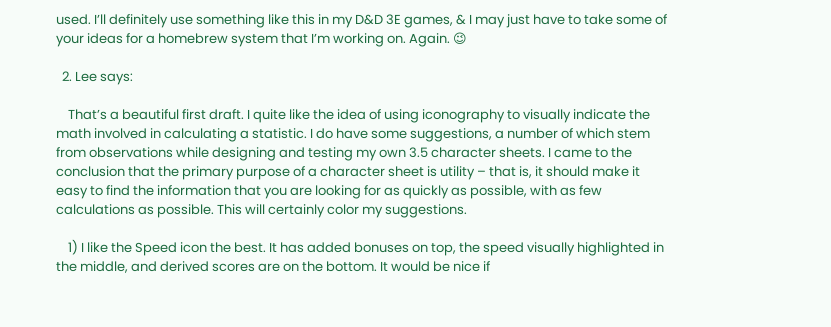used. I’ll definitely use something like this in my D&D 3E games, & I may just have to take some of your ideas for a homebrew system that I’m working on. Again. 😉

  2. Lee says:

    That’s a beautiful first draft. I quite like the idea of using iconography to visually indicate the math involved in calculating a statistic. I do have some suggestions, a number of which stem from observations while designing and testing my own 3.5 character sheets. I came to the conclusion that the primary purpose of a character sheet is utility – that is, it should make it easy to find the information that you are looking for as quickly as possible, with as few calculations as possible. This will certainly color my suggestions.

    1) I like the Speed icon the best. It has added bonuses on top, the speed visually highlighted in the middle, and derived scores are on the bottom. It would be nice if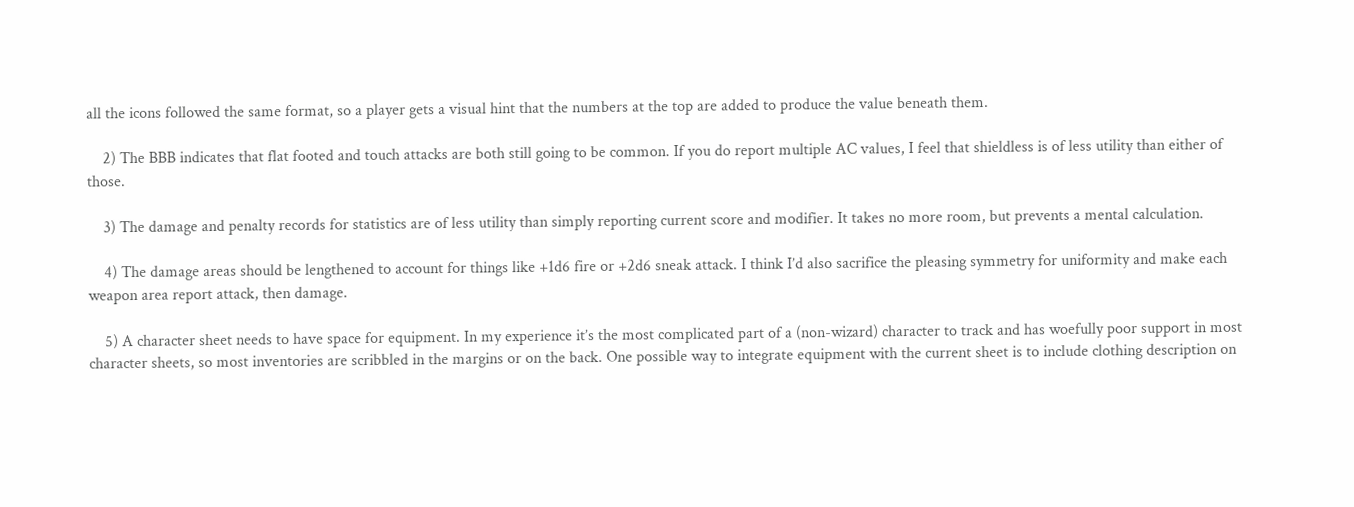all the icons followed the same format, so a player gets a visual hint that the numbers at the top are added to produce the value beneath them.

    2) The BBB indicates that flat footed and touch attacks are both still going to be common. If you do report multiple AC values, I feel that shieldless is of less utility than either of those.

    3) The damage and penalty records for statistics are of less utility than simply reporting current score and modifier. It takes no more room, but prevents a mental calculation.

    4) The damage areas should be lengthened to account for things like +1d6 fire or +2d6 sneak attack. I think I’d also sacrifice the pleasing symmetry for uniformity and make each weapon area report attack, then damage.

    5) A character sheet needs to have space for equipment. In my experience it’s the most complicated part of a (non-wizard) character to track and has woefully poor support in most character sheets, so most inventories are scribbled in the margins or on the back. One possible way to integrate equipment with the current sheet is to include clothing description on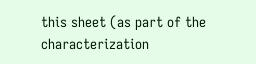this sheet (as part of the characterization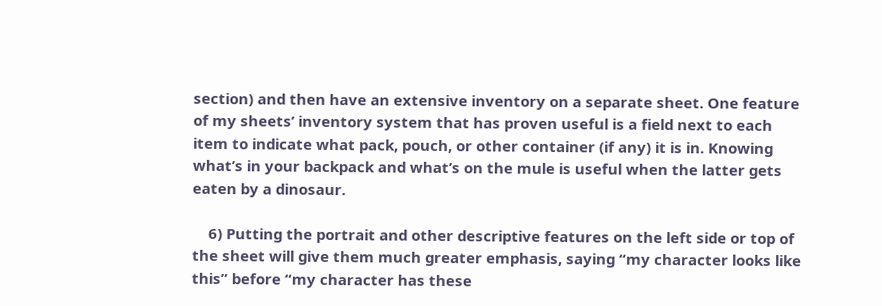section) and then have an extensive inventory on a separate sheet. One feature of my sheets’ inventory system that has proven useful is a field next to each item to indicate what pack, pouch, or other container (if any) it is in. Knowing what’s in your backpack and what’s on the mule is useful when the latter gets eaten by a dinosaur.

    6) Putting the portrait and other descriptive features on the left side or top of the sheet will give them much greater emphasis, saying “my character looks like this” before “my character has these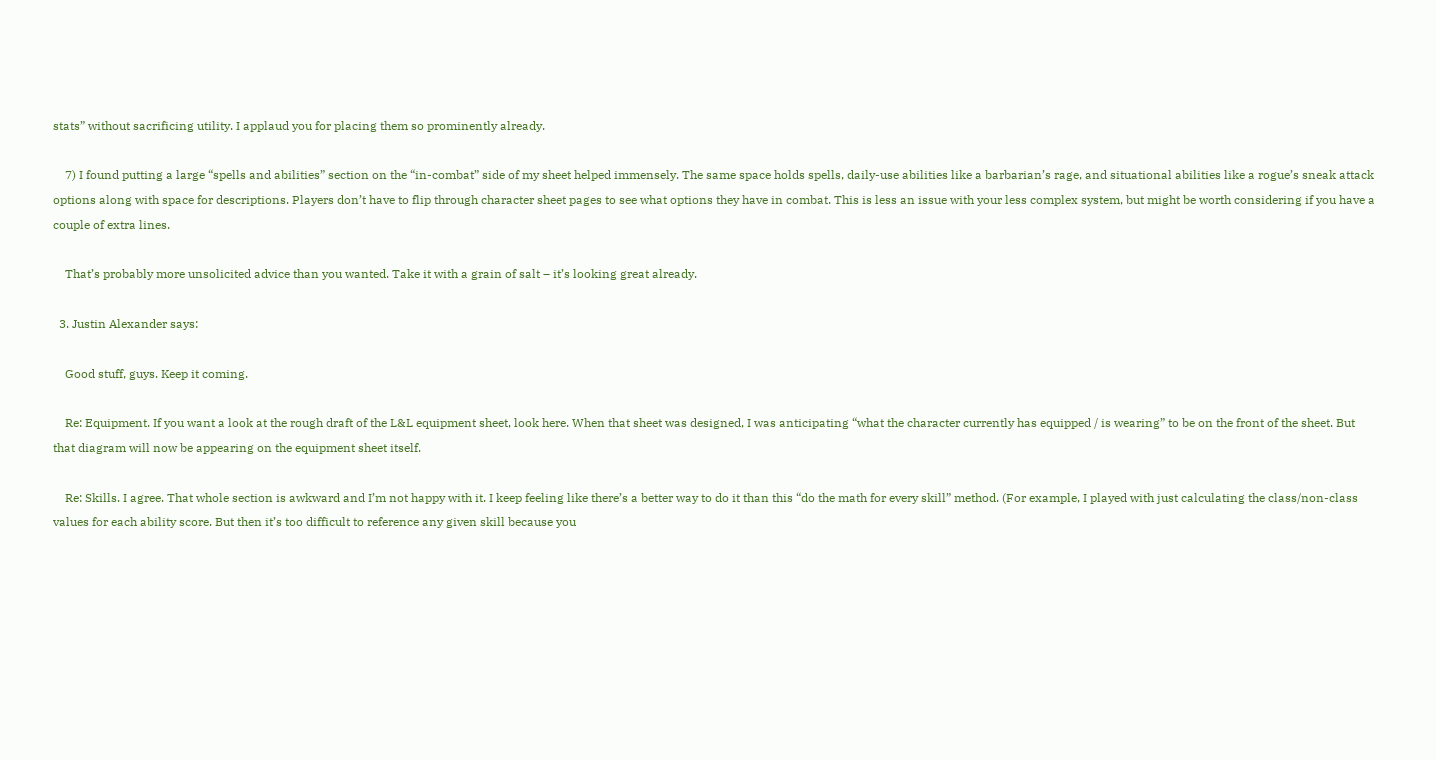stats” without sacrificing utility. I applaud you for placing them so prominently already.

    7) I found putting a large “spells and abilities” section on the “in-combat” side of my sheet helped immensely. The same space holds spells, daily-use abilities like a barbarian’s rage, and situational abilities like a rogue’s sneak attack options along with space for descriptions. Players don’t have to flip through character sheet pages to see what options they have in combat. This is less an issue with your less complex system, but might be worth considering if you have a couple of extra lines.

    That’s probably more unsolicited advice than you wanted. Take it with a grain of salt – it’s looking great already.

  3. Justin Alexander says:

    Good stuff, guys. Keep it coming.

    Re: Equipment. If you want a look at the rough draft of the L&L equipment sheet, look here. When that sheet was designed, I was anticipating “what the character currently has equipped / is wearing” to be on the front of the sheet. But that diagram will now be appearing on the equipment sheet itself.

    Re: Skills. I agree. That whole section is awkward and I’m not happy with it. I keep feeling like there’s a better way to do it than this “do the math for every skill” method. (For example, I played with just calculating the class/non-class values for each ability score. But then it’s too difficult to reference any given skill because you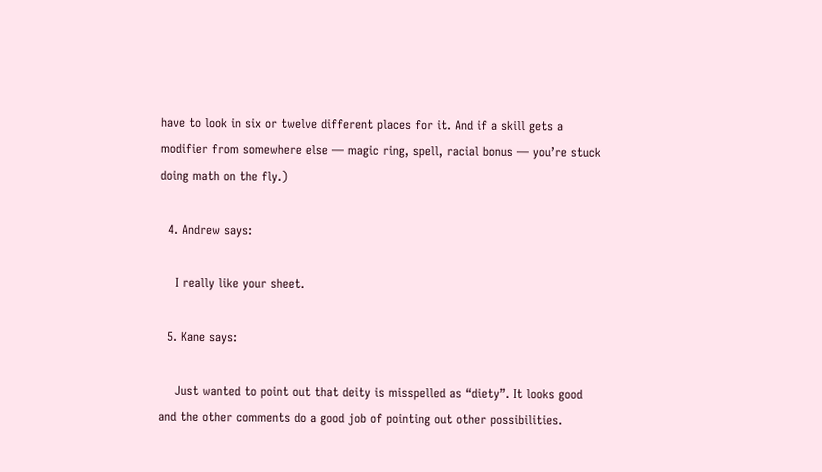have to look in six or twelve different places for it. And if a skill gets a modifier from somewhere else — magic ring, spell, racial bonus — you’re stuck doing math on the fly.)

  4. Andrew says:

    I really like your sheet.

  5. Kane says:

    Just wanted to point out that deity is misspelled as “diety”. It looks good and the other comments do a good job of pointing out other possibilities.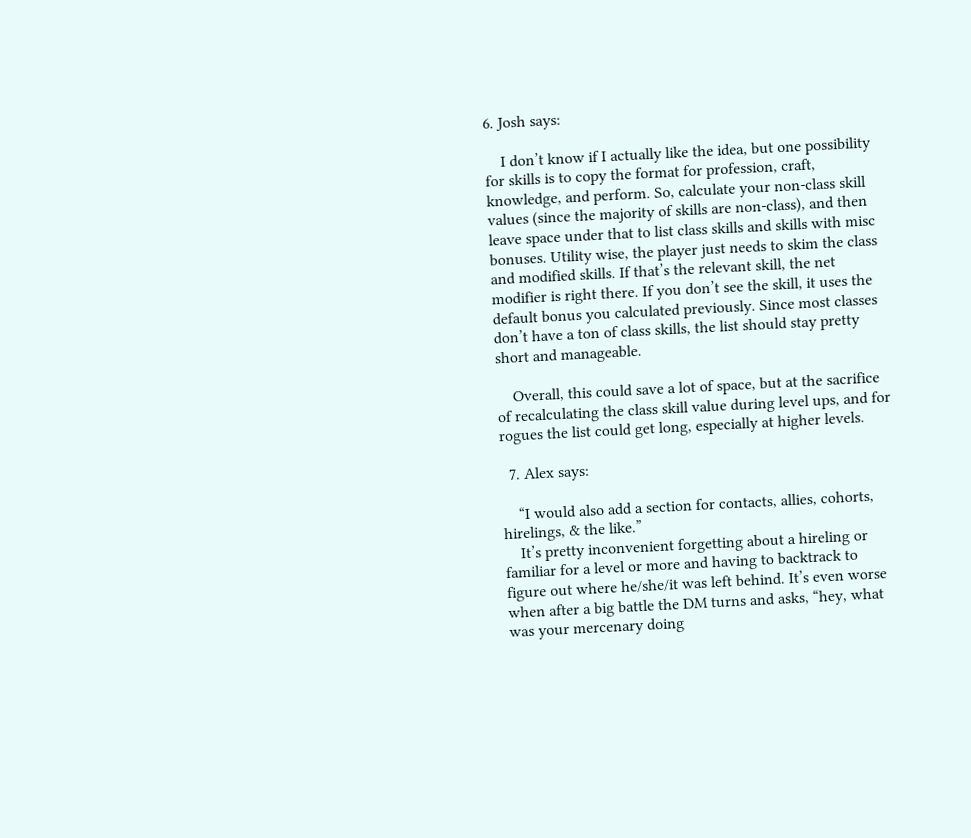6. Josh says:

    I don’t know if I actually like the idea, but one possibility for skills is to copy the format for profession, craft, knowledge, and perform. So, calculate your non-class skill values (since the majority of skills are non-class), and then leave space under that to list class skills and skills with misc bonuses. Utility wise, the player just needs to skim the class and modified skills. If that’s the relevant skill, the net modifier is right there. If you don’t see the skill, it uses the default bonus you calculated previously. Since most classes don’t have a ton of class skills, the list should stay pretty short and manageable.

    Overall, this could save a lot of space, but at the sacrifice of recalculating the class skill value during level ups, and for rogues the list could get long, especially at higher levels.

  7. Alex says:

    “I would also add a section for contacts, allies, cohorts, hirelings, & the like.”
    It’s pretty inconvenient forgetting about a hireling or familiar for a level or more and having to backtrack to figure out where he/she/it was left behind. It’s even worse when after a big battle the DM turns and asks, “hey, what was your mercenary doing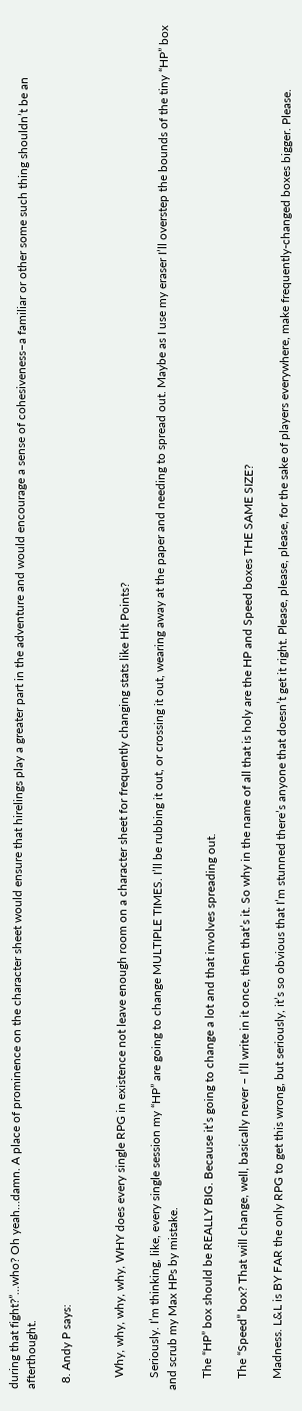during that fight?”…who? Oh yeah…damn. A place of prominence on the character sheet would ensure that hirelings play a greater part in the adventure and would encourage a sense of cohesiveness–a familiar or other some such thing shouldn’t be an afterthought.

  8. Andy P says:


    Why, why, why, why, WHY does every single RPG in existence not leave enough room on a character sheet for frequently changing stats like Hit Points?

    Seriously. I’m thinking, like, every single session my “HP” are going to change MULTIPLE TIMES. I’ll be rubbing it out, or crossing it out, wearing away at the paper and needing to spread out. Maybe as I use my eraser I’ll overstep the bounds of the tiny “HP” box and scrub my Max HPs by mistake.

    The “HP” box should be REALLY BIG. Because it’s going to change a lot and that involves spreading out.

    The “Speed” box? That will change, well, basically never – I’ll write in it once, then that’s it. So why in the name of all that is holy are the HP and Speed boxes THE SAME SIZE?

    Madness. L&L is BY FAR the only RPG to get this wrong, but seriously, it’s so obvious that I’m stunned there’s anyone that doesn’t get it right. Please, please, please, for the sake of players everywhere, make frequently-changed boxes bigger. Please.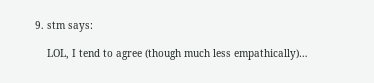9. stm says:

    LOL, I tend to agree (though much less empathically)…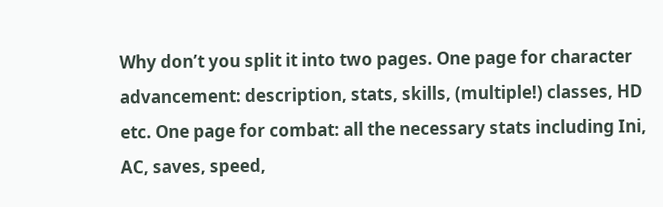Why don’t you split it into two pages. One page for character advancement: description, stats, skills, (multiple!) classes, HD etc. One page for combat: all the necessary stats including Ini, AC, saves, speed,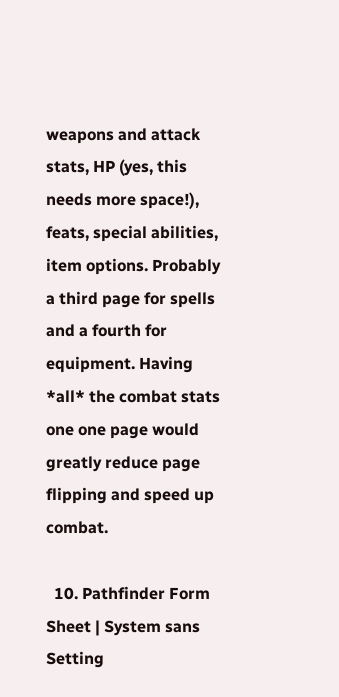weapons and attack stats, HP (yes, this needs more space!), feats, special abilities, item options. Probably a third page for spells and a fourth for equipment. Having *all* the combat stats one one page would greatly reduce page flipping and speed up combat.

  10. Pathfinder Form Sheet | System sans Setting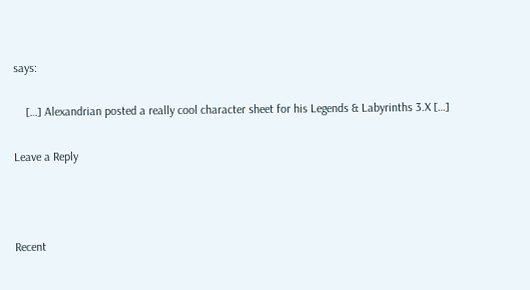says:

    […] Alexandrian posted a really cool character sheet for his Legends & Labyrinths 3.X […]

Leave a Reply



Recent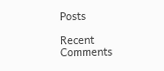Posts

Recent Comments